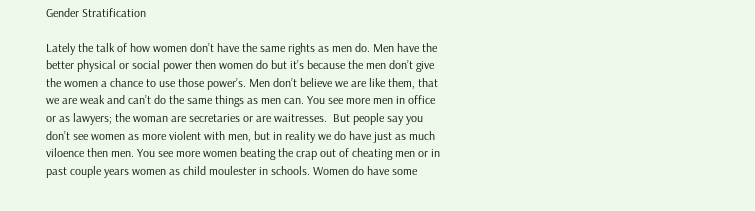Gender Stratification

Lately the talk of how women don’t have the same rights as men do. Men have the better physical or social power then women do but it’s because the men don’t give the women a chance to use those power’s. Men don’t believe we are like them, that we are weak and can’t do the same things as men can. You see more men in office or as lawyers; the woman are secretaries or are waitresses.  But people say you don’t see women as more violent with men, but in reality we do have just as much viloence then men. You see more women beating the crap out of cheating men or in past couple years women as child moulester in schools. Women do have some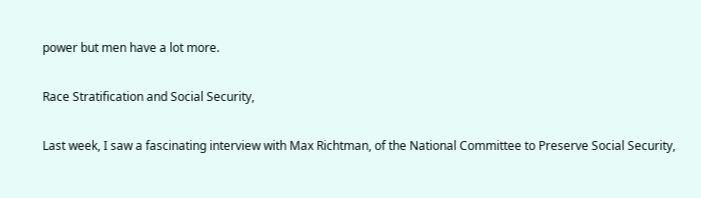power but men have a lot more.

Race Stratification and Social Security,

Last week, I saw a fascinating interview with Max Richtman, of the National Committee to Preserve Social Security,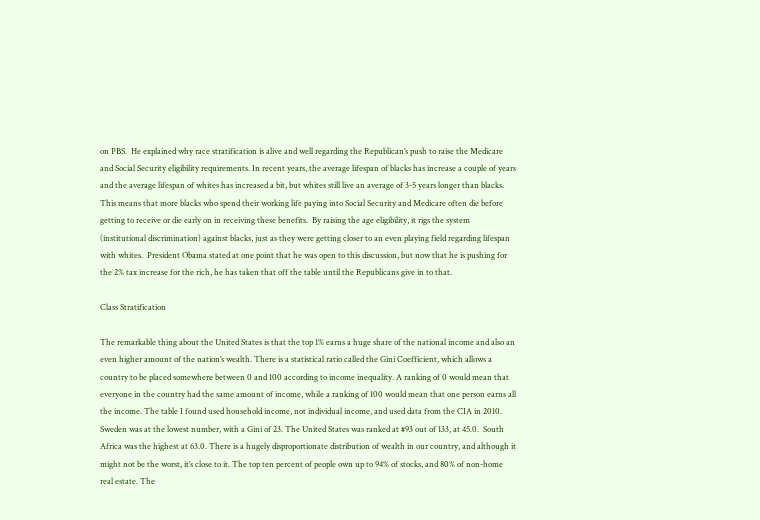on PBS.  He explained why race stratification is alive and well regarding the Republican’s push to raise the Medicare and Social Security eligibility requirements. In recent years, the average lifespan of blacks has increase a couple of years and the average lifespan of whites has increased a bit, but whites still live an average of 3-5 years longer than blacks.  This means that more blacks who spend their working life paying into Social Security and Medicare often die before getting to receive or die early on in receiving these benefits.  By raising the age eligibility, it rigs the system (institutional discrimination) against blacks, just as they were getting closer to an even playing field regarding lifespan with whites.  President Obama stated at one point that he was open to this discussion, but now that he is pushing for the 2% tax increase for the rich, he has taken that off the table until the Republicans give in to that.

Class Stratification

The remarkable thing about the United States is that the top 1% earns a huge share of the national income and also an even higher amount of the nation’s wealth. There is a statistical ratio called the Gini Coefficient, which allows a country to be placed somewhere between 0 and 100 according to income inequality. A ranking of 0 would mean that everyone in the country had the same amount of income, while a ranking of 100 would mean that one person earns all the income. The table I found used household income, not individual income, and used data from the CIA in 2010. Sweden was at the lowest number, with a Gini of 23. The United States was ranked at #93 out of 133, at 45.0.  South Africa was the highest at 63.0. There is a hugely disproportionate distribution of wealth in our country, and although it might not be the worst, it’s close to it. The top ten percent of people own up to 94% of stocks, and 80% of non-home real estate. The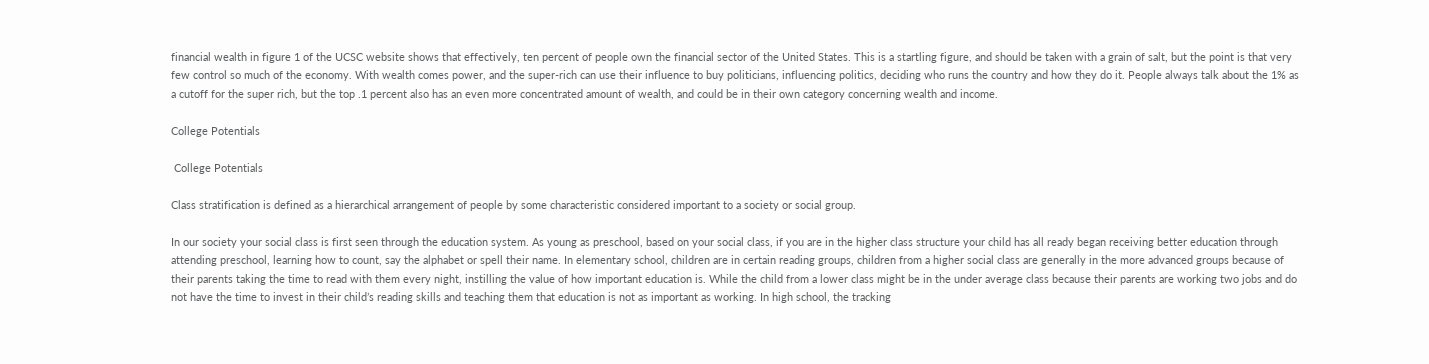financial wealth in figure 1 of the UCSC website shows that effectively, ten percent of people own the financial sector of the United States. This is a startling figure, and should be taken with a grain of salt, but the point is that very few control so much of the economy. With wealth comes power, and the super-rich can use their influence to buy politicians, influencing politics, deciding who runs the country and how they do it. People always talk about the 1% as a cutoff for the super rich, but the top .1 percent also has an even more concentrated amount of wealth, and could be in their own category concerning wealth and income.

College Potentials

 College Potentials

Class stratification is defined as a hierarchical arrangement of people by some characteristic considered important to a society or social group.

In our society your social class is first seen through the education system. As young as preschool, based on your social class, if you are in the higher class structure your child has all ready began receiving better education through attending preschool, learning how to count, say the alphabet or spell their name. In elementary school, children are in certain reading groups, children from a higher social class are generally in the more advanced groups because of their parents taking the time to read with them every night, instilling the value of how important education is. While the child from a lower class might be in the under average class because their parents are working two jobs and do not have the time to invest in their child’s reading skills and teaching them that education is not as important as working. In high school, the tracking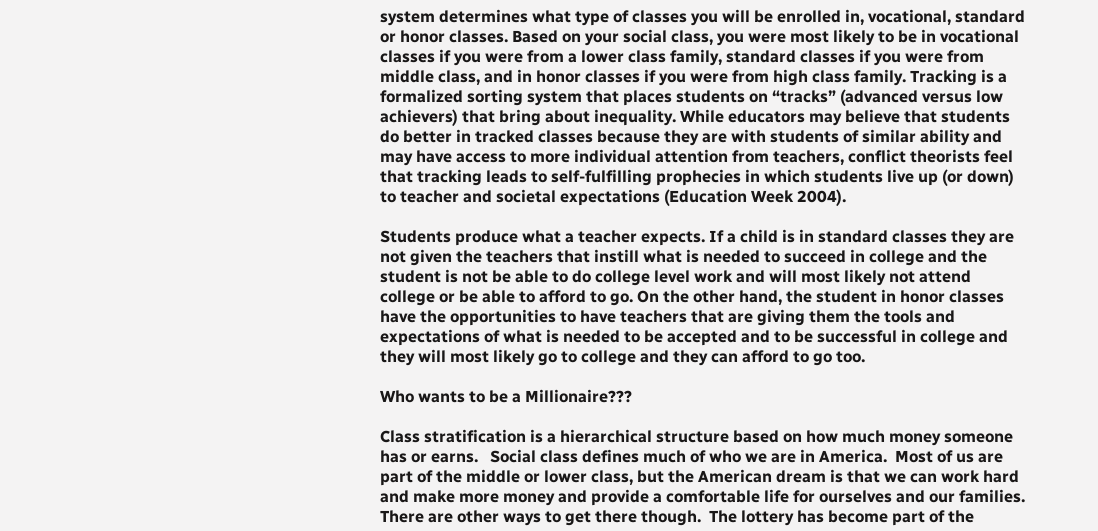system determines what type of classes you will be enrolled in, vocational, standard or honor classes. Based on your social class, you were most likely to be in vocational classes if you were from a lower class family, standard classes if you were from middle class, and in honor classes if you were from high class family. Tracking is a formalized sorting system that places students on “tracks” (advanced versus low achievers) that bring about inequality. While educators may believe that students do better in tracked classes because they are with students of similar ability and may have access to more individual attention from teachers, conflict theorists feel that tracking leads to self-fulfilling prophecies in which students live up (or down) to teacher and societal expectations (Education Week 2004).

Students produce what a teacher expects. If a child is in standard classes they are not given the teachers that instill what is needed to succeed in college and the student is not be able to do college level work and will most likely not attend college or be able to afford to go. On the other hand, the student in honor classes have the opportunities to have teachers that are giving them the tools and expectations of what is needed to be accepted and to be successful in college and they will most likely go to college and they can afford to go too.

Who wants to be a Millionaire???

Class stratification is a hierarchical structure based on how much money someone has or earns.   Social class defines much of who we are in America.  Most of us are part of the middle or lower class, but the American dream is that we can work hard and make more money and provide a comfortable life for ourselves and our families.  There are other ways to get there though.  The lottery has become part of the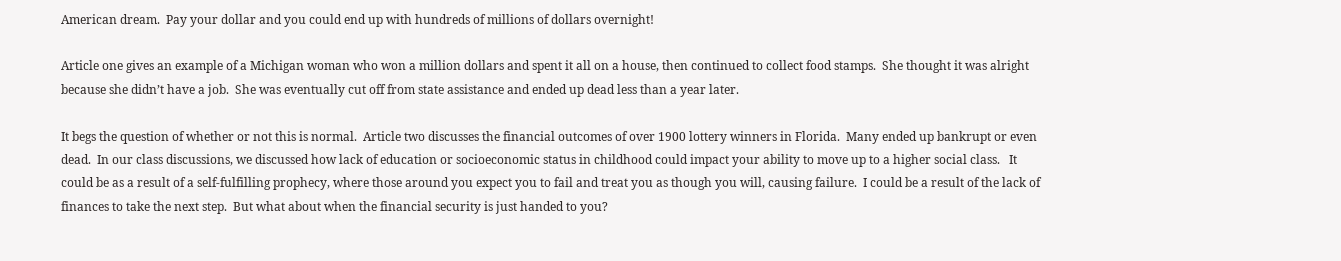American dream.  Pay your dollar and you could end up with hundreds of millions of dollars overnight!

Article one gives an example of a Michigan woman who won a million dollars and spent it all on a house, then continued to collect food stamps.  She thought it was alright because she didn’t have a job.  She was eventually cut off from state assistance and ended up dead less than a year later.

It begs the question of whether or not this is normal.  Article two discusses the financial outcomes of over 1900 lottery winners in Florida.  Many ended up bankrupt or even dead.  In our class discussions, we discussed how lack of education or socioeconomic status in childhood could impact your ability to move up to a higher social class.   It could be as a result of a self-fulfilling prophecy, where those around you expect you to fail and treat you as though you will, causing failure.  I could be a result of the lack of finances to take the next step.  But what about when the financial security is just handed to you?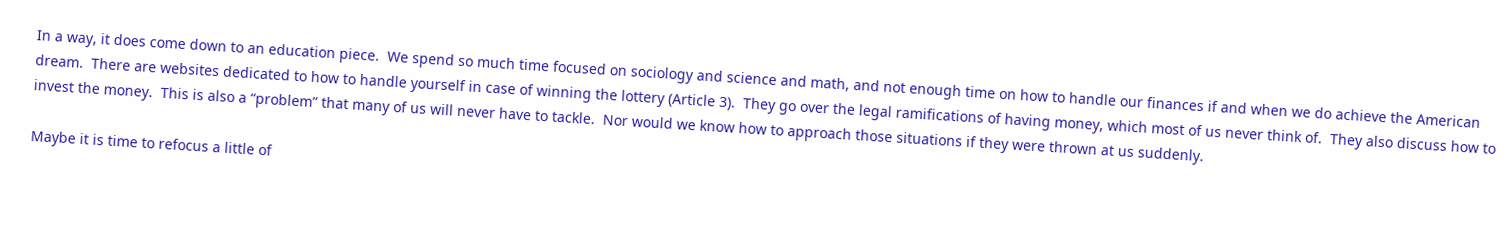In a way, it does come down to an education piece.  We spend so much time focused on sociology and science and math, and not enough time on how to handle our finances if and when we do achieve the American dream.  There are websites dedicated to how to handle yourself in case of winning the lottery (Article 3).  They go over the legal ramifications of having money, which most of us never think of.  They also discuss how to invest the money.  This is also a “problem” that many of us will never have to tackle.  Nor would we know how to approach those situations if they were thrown at us suddenly.

Maybe it is time to refocus a little of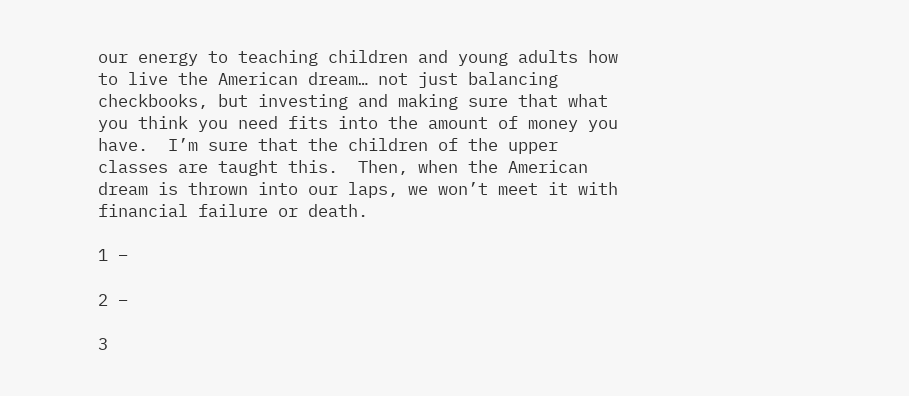our energy to teaching children and young adults how to live the American dream… not just balancing checkbooks, but investing and making sure that what you think you need fits into the amount of money you have.  I’m sure that the children of the upper classes are taught this.  Then, when the American dream is thrown into our laps, we won’t meet it with financial failure or death.

1 –

2 –

3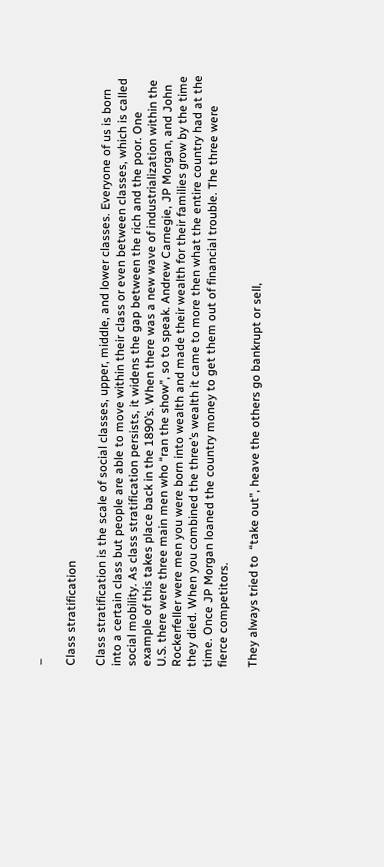–

Class stratification

Class stratification is the scale of social classes, upper, middle, and lower classes. Everyone of us is born into a certain class but people are able to move within their class or even between classes, which is called social mobility. As class stratification persists, it widens the gap between the rich and the poor. One example of this takes place back in the 1890’s. When there was a new wave of industrialization within the U.S. there were three main men who “ran the show”, so to speak. Andrew Carnegie, JP Morgan, and John Rockerfeller were men you were born into wealth and made their wealth for their families grow by the time they died. When you combined the three’s wealth it came to more then what the entire country had at the time. Once JP Morgan loaned the country money to get them out of financial trouble. The three were fierce competitors.

They always tried to  “take out”, heave the others go bankrupt or sell,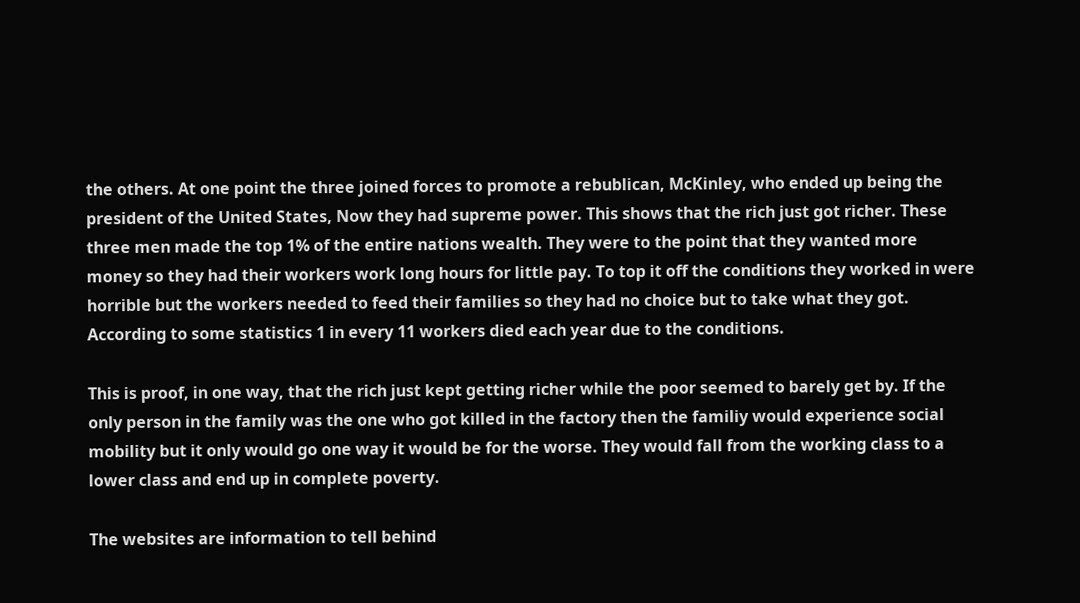the others. At one point the three joined forces to promote a rebublican, McKinley, who ended up being the president of the United States, Now they had supreme power. This shows that the rich just got richer. These three men made the top 1% of the entire nations wealth. They were to the point that they wanted more money so they had their workers work long hours for little pay. To top it off the conditions they worked in were horrible but the workers needed to feed their families so they had no choice but to take what they got. According to some statistics 1 in every 11 workers died each year due to the conditions.

This is proof, in one way, that the rich just kept getting richer while the poor seemed to barely get by. If the only person in the family was the one who got killed in the factory then the familiy would experience social mobility but it only would go one way it would be for the worse. They would fall from the working class to a lower class and end up in complete poverty.

The websites are information to tell behind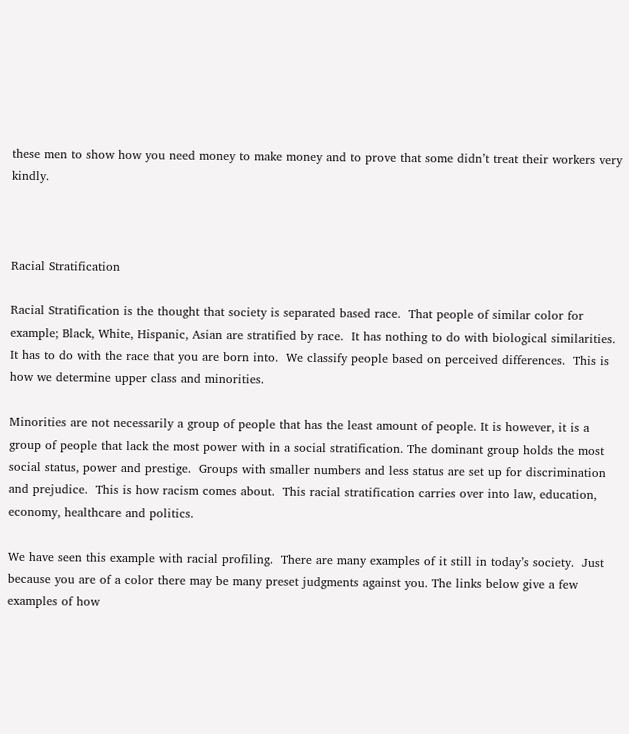these men to show how you need money to make money and to prove that some didn’t treat their workers very kindly.



Racial Stratification

Racial Stratification is the thought that society is separated based race.  That people of similar color for example; Black, White, Hispanic, Asian are stratified by race.  It has nothing to do with biological similarities.  It has to do with the race that you are born into.  We classify people based on perceived differences.  This is how we determine upper class and minorities.

Minorities are not necessarily a group of people that has the least amount of people. It is however, it is a group of people that lack the most power with in a social stratification. The dominant group holds the most social status, power and prestige.  Groups with smaller numbers and less status are set up for discrimination and prejudice.  This is how racism comes about.  This racial stratification carries over into law, education, economy, healthcare and politics.

We have seen this example with racial profiling.  There are many examples of it still in today’s society.  Just because you are of a color there may be many preset judgments against you. The links below give a few examples of how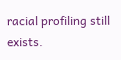racial profiling still exists.